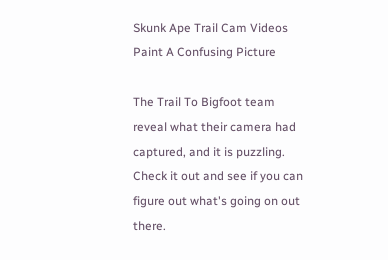Skunk Ape Trail Cam Videos Paint A Confusing Picture

The Trail To Bigfoot team reveal what their camera had captured, and it is puzzling. Check it out and see if you can figure out what's going on out there.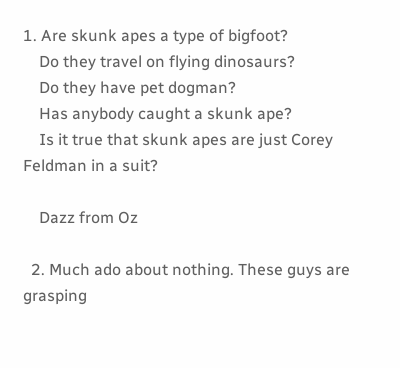1. Are skunk apes a type of bigfoot?
    Do they travel on flying dinosaurs?
    Do they have pet dogman?
    Has anybody caught a skunk ape?
    Is it true that skunk apes are just Corey Feldman in a suit?

    Dazz from Oz

  2. Much ado about nothing. These guys are grasping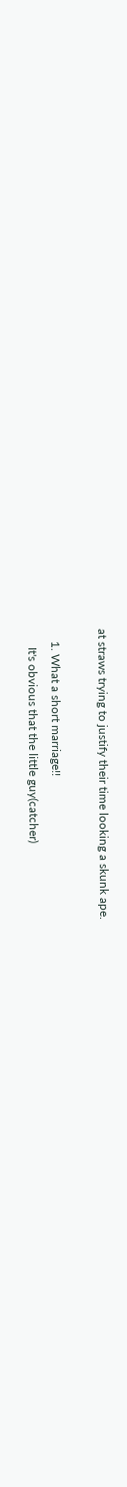at straws trying to justify their time looking a skunk ape.

    1. What a short marriage!!
      It's obvious that the little guy(catcher)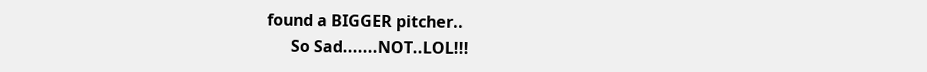found a BIGGER pitcher..
      So Sad.......NOT..LOL!!!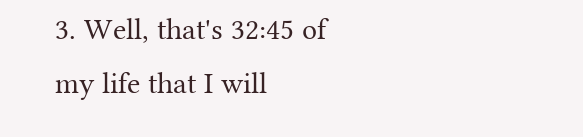3. Well, that's 32:45 of my life that I will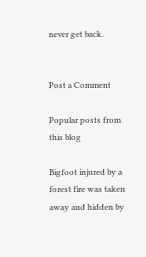never get back.


Post a Comment

Popular posts from this blog

Bigfoot injured by a forest fire was taken away and hidden by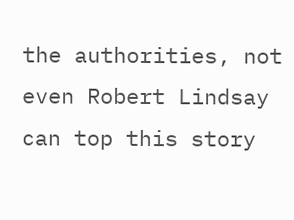the authorities, not even Robert Lindsay can top this story